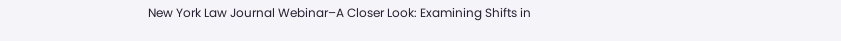New York Law Journal Webinar–A Closer Look: Examining Shifts in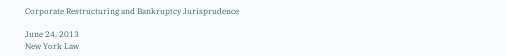Corporate Restructuring and Bankruptcy Jurisprudence

June 24, 2013
New York Law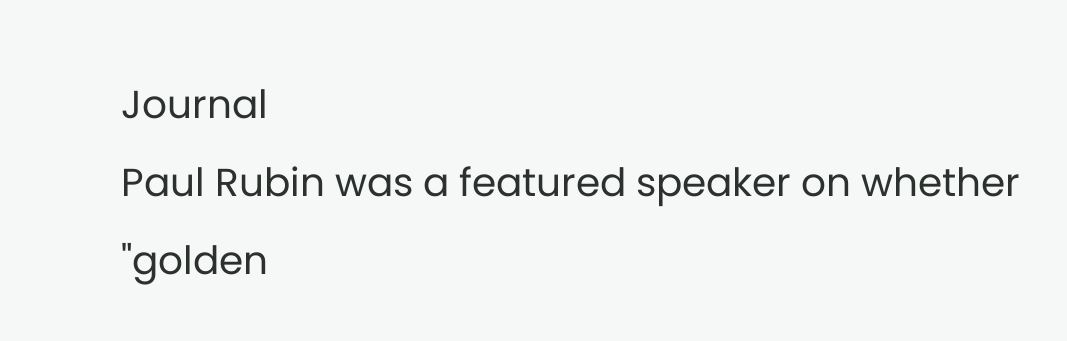Journal
Paul Rubin was a featured speaker on whether "golden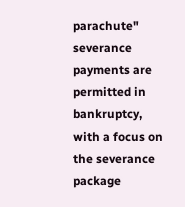parachute" severance payments are permitted in bankruptcy, with a focus on the severance package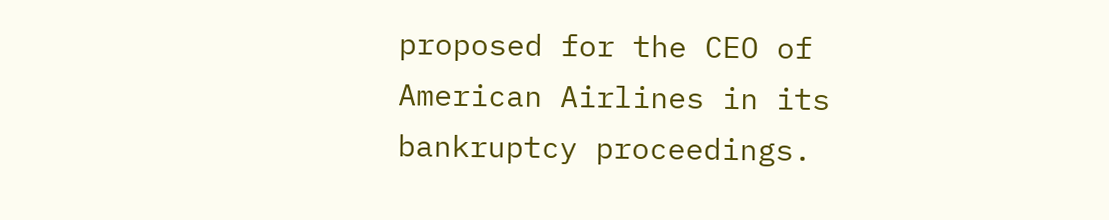proposed for the CEO of American Airlines in its bankruptcy proceedings.